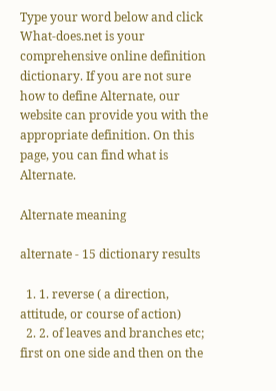Type your word below and click
What-does.net is your comprehensive online definition dictionary. If you are not sure how to define Alternate, our website can provide you with the appropriate definition. On this page, you can find what is Alternate.

Alternate meaning

alternate - 15 dictionary results

  1. 1. reverse ( a direction, attitude, or course of action)
  2. 2. of leaves and branches etc; first on one side and then on the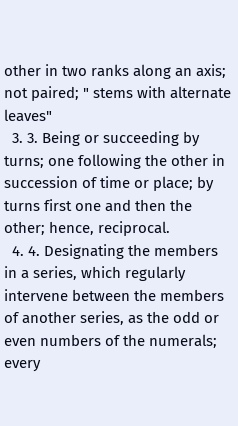other in two ranks along an axis; not paired; " stems with alternate leaves"
  3. 3. Being or succeeding by turns; one following the other in succession of time or place; by turns first one and then the other; hence, reciprocal.
  4. 4. Designating the members in a series, which regularly intervene between the members of another series, as the odd or even numbers of the numerals; every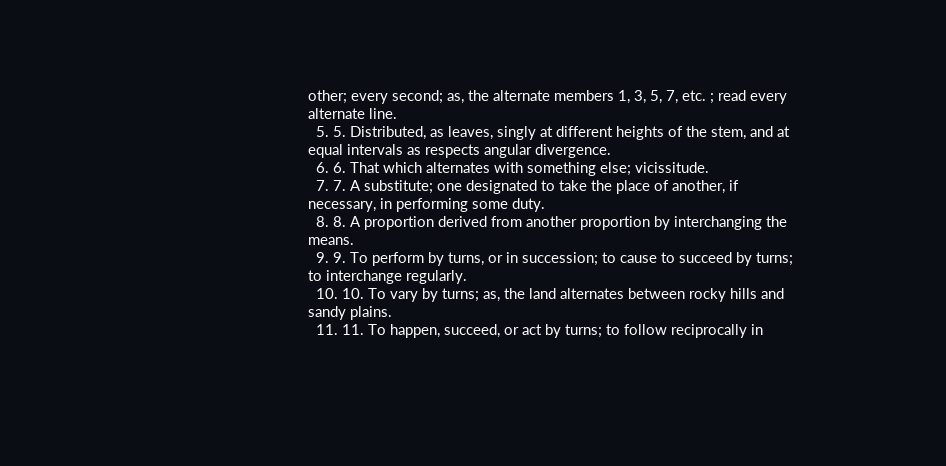other; every second; as, the alternate members 1, 3, 5, 7, etc. ; read every alternate line.
  5. 5. Distributed, as leaves, singly at different heights of the stem, and at equal intervals as respects angular divergence.
  6. 6. That which alternates with something else; vicissitude.
  7. 7. A substitute; one designated to take the place of another, if necessary, in performing some duty.
  8. 8. A proportion derived from another proportion by interchanging the means.
  9. 9. To perform by turns, or in succession; to cause to succeed by turns; to interchange regularly.
  10. 10. To vary by turns; as, the land alternates between rocky hills and sandy plains.
  11. 11. To happen, succeed, or act by turns; to follow reciprocally in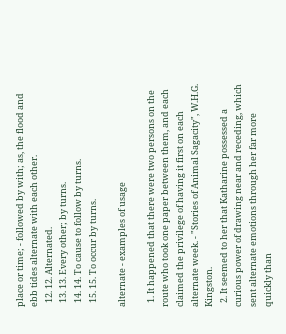place or time; - followed by with; as, the flood and ebb tides alternate with each other.
  12. 12. Alternated.
  13. 13. Every other; by turns.
  14. 14. To cause to follow by turns.
  15. 15. To occur by turns.

alternate - examples of usage

  1. It happened that there were two persons on the route who took one paper between them, and each claimed the privilege of having it first on each alternate week. - "Stories of Animal Sagacity", W.H.G. Kingston.
  2. It seemed to her that Katharine possessed a curious power of drawing near and receding, which sent alternate emotions through her far more quickly than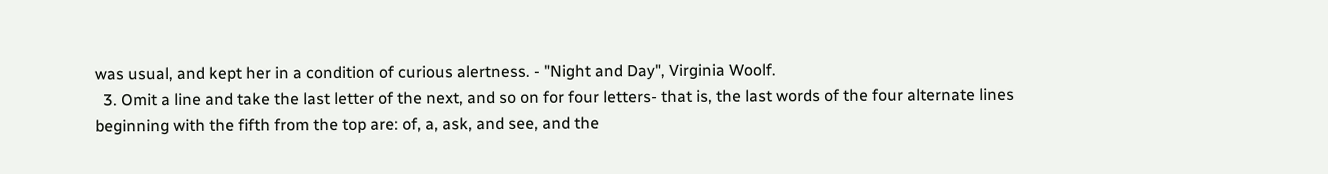was usual, and kept her in a condition of curious alertness. - "Night and Day", Virginia Woolf.
  3. Omit a line and take the last letter of the next, and so on for four letters- that is, the last words of the four alternate lines beginning with the fifth from the top are: of, a, ask, and see, and the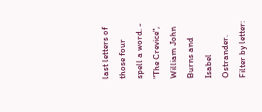last letters of those four spell a word. - "The Crevice", William John Burns and Isabel Ostrander.
Filter by letter: